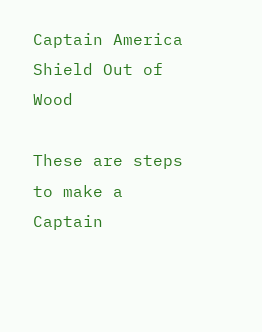Captain America Shield Out of Wood

These are steps to make a Captain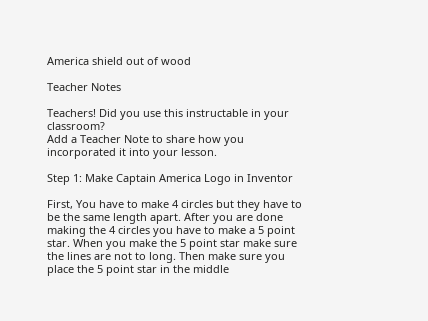America shield out of wood

Teacher Notes

Teachers! Did you use this instructable in your classroom?
Add a Teacher Note to share how you incorporated it into your lesson.

Step 1: Make Captain America Logo in Inventor

First, You have to make 4 circles but they have to be the same length apart. After you are done making the 4 circles you have to make a 5 point star. When you make the 5 point star make sure the lines are not to long. Then make sure you place the 5 point star in the middle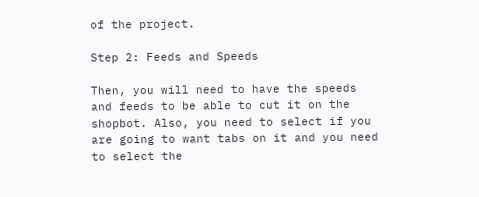of the project.

Step 2: Feeds and Speeds

Then, you will need to have the speeds and feeds to be able to cut it on the shopbot. Also, you need to select if you are going to want tabs on it and you need to select the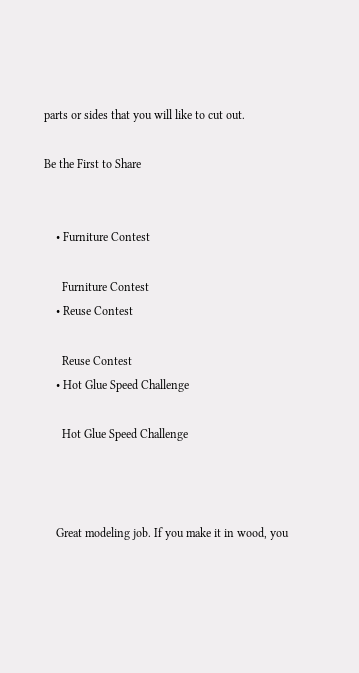parts or sides that you will like to cut out.

Be the First to Share


    • Furniture Contest

      Furniture Contest
    • Reuse Contest

      Reuse Contest
    • Hot Glue Speed Challenge

      Hot Glue Speed Challenge



    Great modeling job. If you make it in wood, you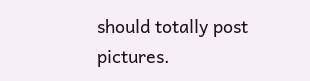should totally post pictures.